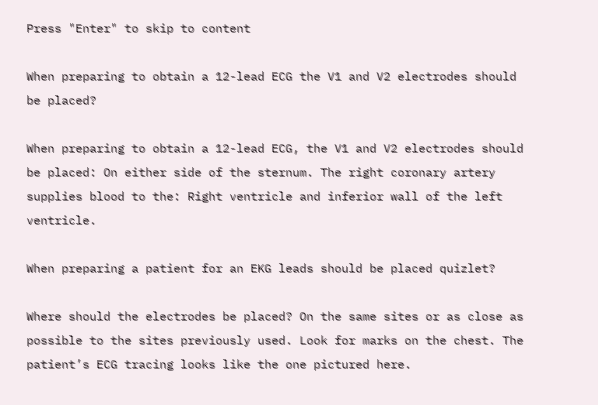Press "Enter" to skip to content

When preparing to obtain a 12-lead ECG the V1 and V2 electrodes should be placed?

When preparing to obtain a 12-lead ECG, the V1 and V2 electrodes should be placed: On either side of the sternum. The right coronary artery supplies blood to the: Right ventricle and inferior wall of the left ventricle.

When preparing a patient for an EKG leads should be placed quizlet?

Where should the electrodes be placed? On the same sites or as close as possible to the sites previously used. Look for marks on the chest. The patient’s ECG tracing looks like the one pictured here.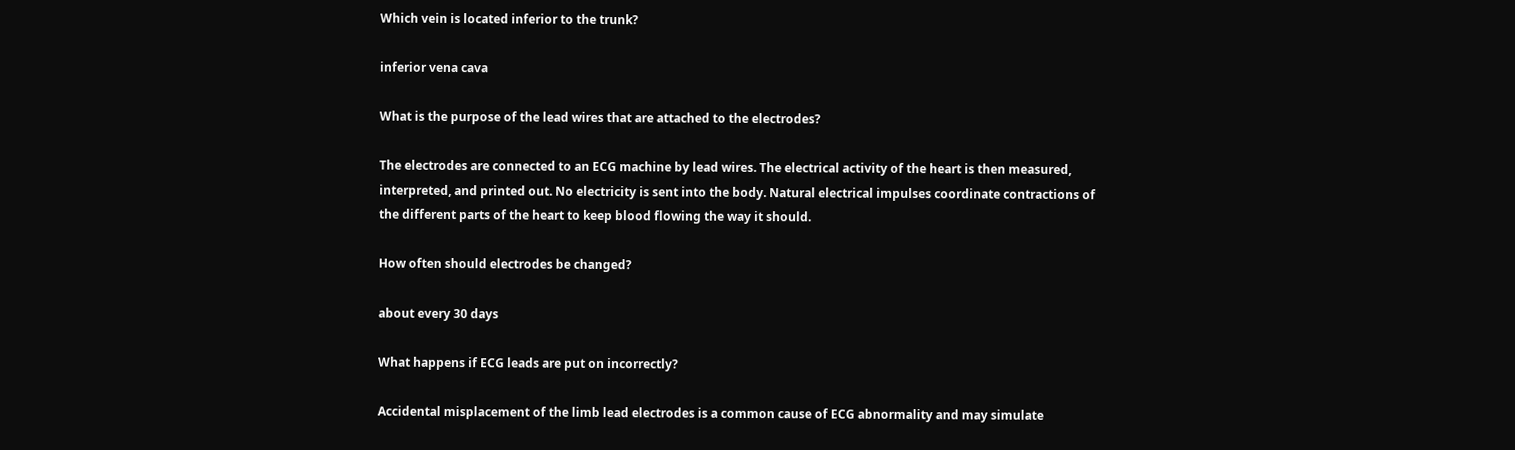Which vein is located inferior to the trunk?

inferior vena cava

What is the purpose of the lead wires that are attached to the electrodes?

The electrodes are connected to an ECG machine by lead wires. The electrical activity of the heart is then measured, interpreted, and printed out. No electricity is sent into the body. Natural electrical impulses coordinate contractions of the different parts of the heart to keep blood flowing the way it should.

How often should electrodes be changed?

about every 30 days

What happens if ECG leads are put on incorrectly?

Accidental misplacement of the limb lead electrodes is a common cause of ECG abnormality and may simulate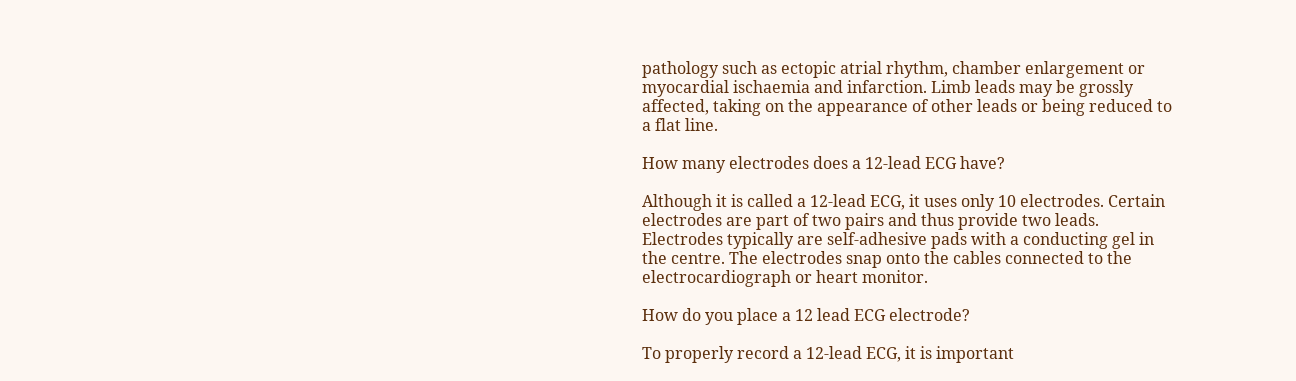pathology such as ectopic atrial rhythm, chamber enlargement or myocardial ischaemia and infarction. Limb leads may be grossly affected, taking on the appearance of other leads or being reduced to a flat line.

How many electrodes does a 12-lead ECG have?

Although it is called a 12-lead ECG, it uses only 10 electrodes. Certain electrodes are part of two pairs and thus provide two leads. Electrodes typically are self-adhesive pads with a conducting gel in the centre. The electrodes snap onto the cables connected to the electrocardiograph or heart monitor.

How do you place a 12 lead ECG electrode?

To properly record a 12-lead ECG, it is important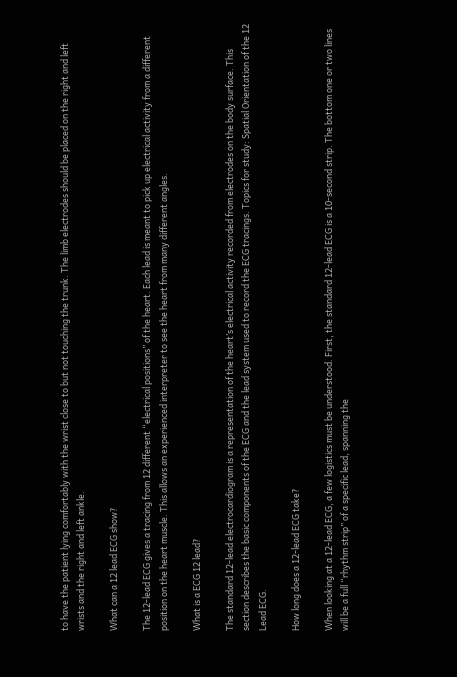to have the patient lying comfortably with the wrist close to but not touching the trunk. The limb electrodes should be placed on the right and left wrists and the right and left ankle.

What can a 12 lead ECG show?

The 12-lead ECG gives a tracing from 12 different “electrical positions” of the heart. Each lead is meant to pick up electrical activity from a different position on the heart muscle. This allows an experienced interpreter to see the heart from many different angles.

What is a ECG 12 lead?

The standard 12-lead electrocardiogram is a representation of the heart’s electrical activity recorded from electrodes on the body surface. This section describes the basic components of the ECG and the lead system used to record the ECG tracings. Topics for study: Spatial Orientation of the 12 Lead ECG.

How long does a 12-lead ECG take?

When looking at a 12-lead ECG, a few logistics must be understood. First, the standard 12-lead ECG is a 10-second strip. The bottom one or two lines will be a full “rhythm strip” of a specific lead, spanning the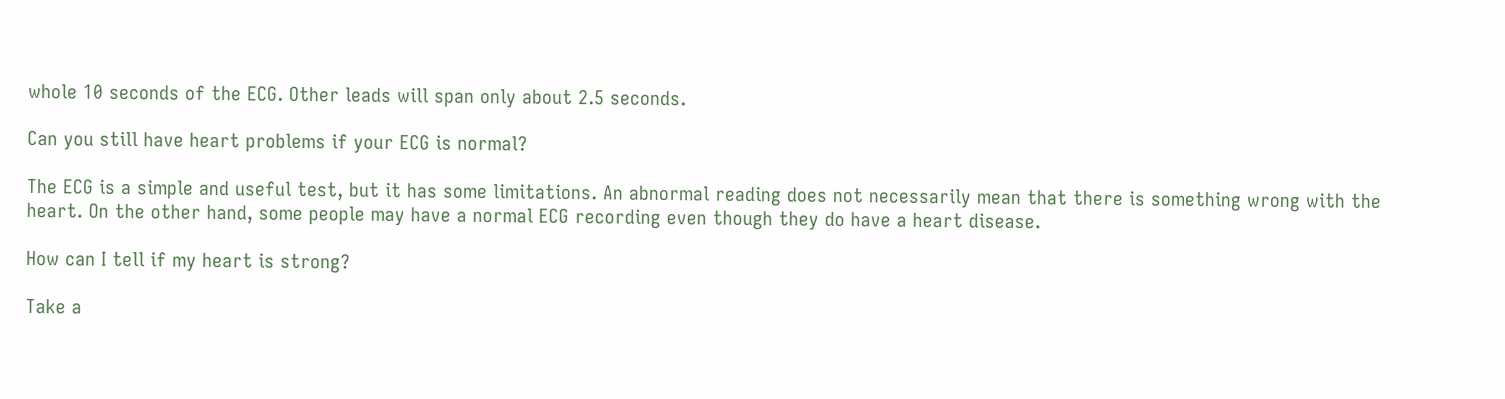whole 10 seconds of the ECG. Other leads will span only about 2.5 seconds.

Can you still have heart problems if your ECG is normal?

The ECG is a simple and useful test, but it has some limitations. An abnormal reading does not necessarily mean that there is something wrong with the heart. On the other hand, some people may have a normal ECG recording even though they do have a heart disease.

How can I tell if my heart is strong?

Take a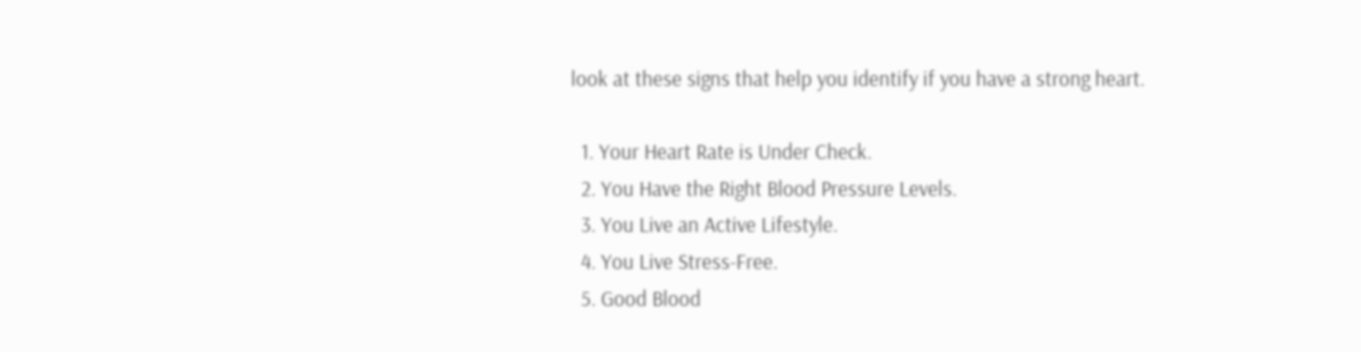look at these signs that help you identify if you have a strong heart.

  1. Your Heart Rate is Under Check.
  2. You Have the Right Blood Pressure Levels.
  3. You Live an Active Lifestyle.
  4. You Live Stress-Free.
  5. Good Blood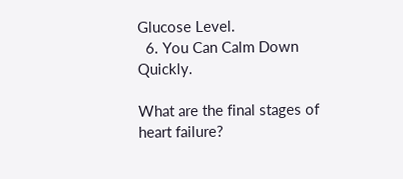Glucose Level.
  6. You Can Calm Down Quickly.

What are the final stages of heart failure?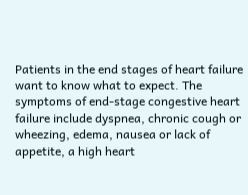Patients in the end stages of heart failure want to know what to expect. The symptoms of end-stage congestive heart failure include dyspnea, chronic cough or wheezing, edema, nausea or lack of appetite, a high heart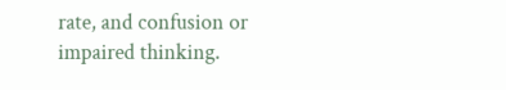rate, and confusion or impaired thinking.